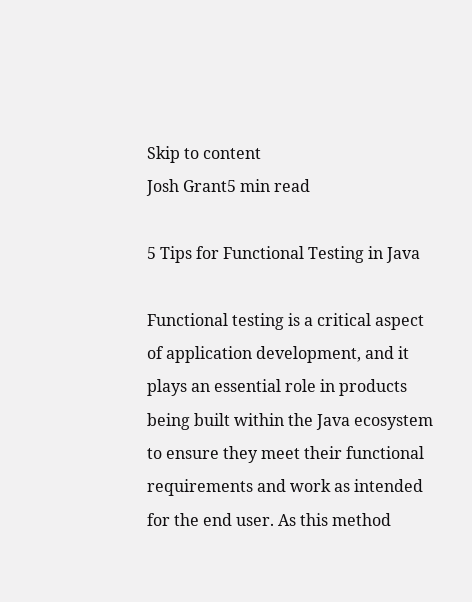Skip to content
Josh Grant5 min read

5 Tips for Functional Testing in Java

Functional testing is a critical aspect of application development, and it plays an essential role in products being built within the Java ecosystem to ensure they meet their functional requirements and work as intended for the end user. As this method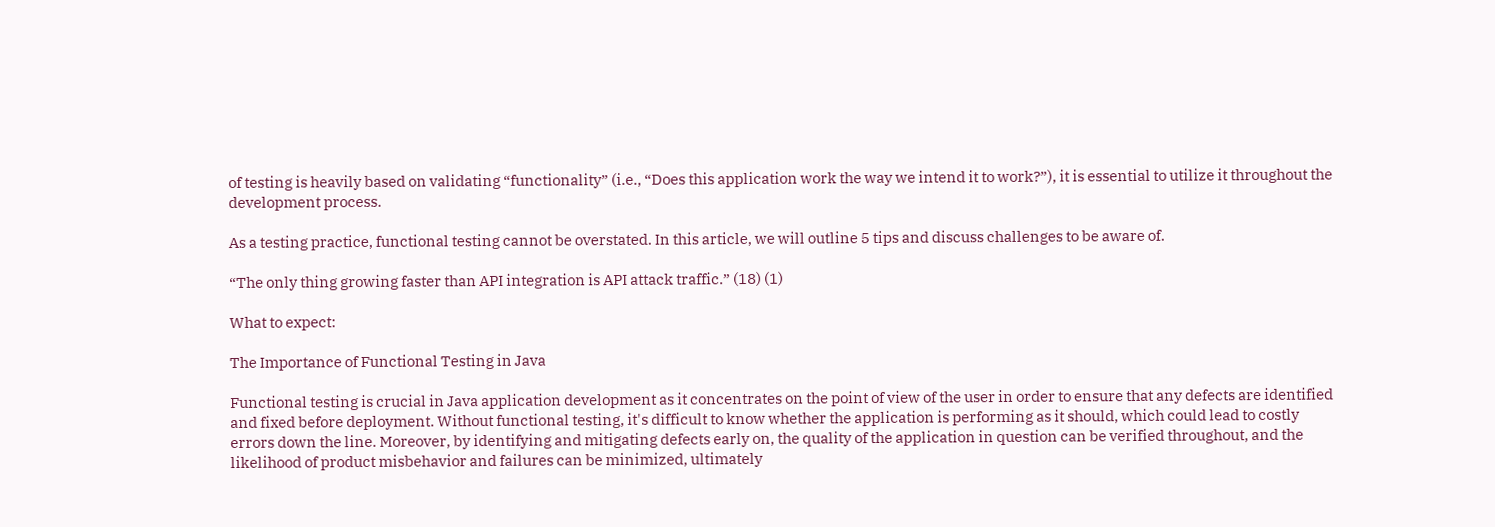of testing is heavily based on validating “functionality” (i.e., “Does this application work the way we intend it to work?”), it is essential to utilize it throughout the development process.

As a testing practice, functional testing cannot be overstated. In this article, we will outline 5 tips and discuss challenges to be aware of.

“The only thing growing faster than API integration is API attack traffic.” (18) (1)

What to expect:

The Importance of Functional Testing in Java

Functional testing is crucial in Java application development as it concentrates on the point of view of the user in order to ensure that any defects are identified and fixed before deployment. Without functional testing, it's difficult to know whether the application is performing as it should, which could lead to costly errors down the line. Moreover, by identifying and mitigating defects early on, the quality of the application in question can be verified throughout, and the likelihood of product misbehavior and failures can be minimized, ultimately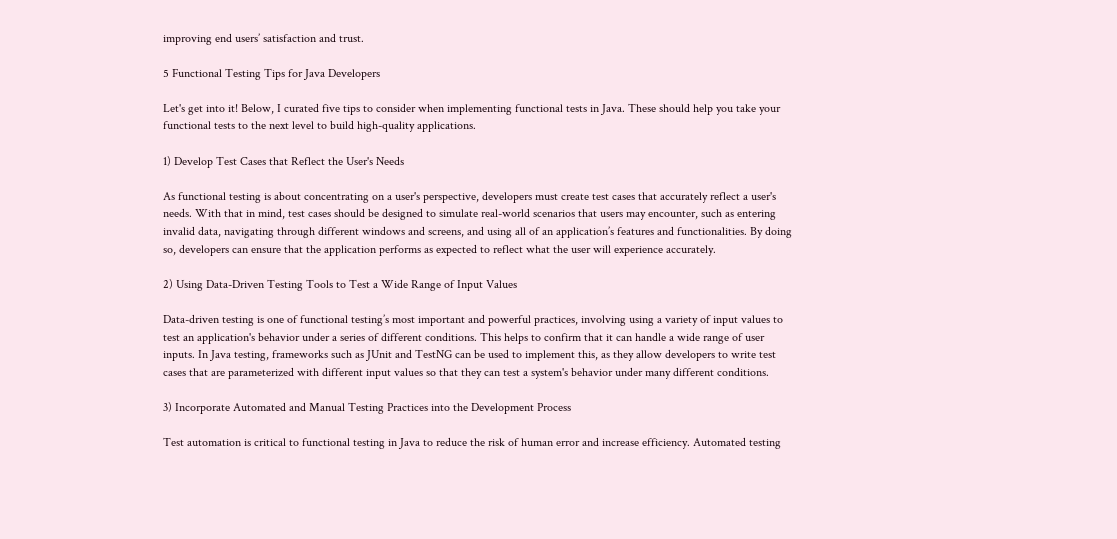improving end users’ satisfaction and trust.

5 Functional Testing Tips for Java Developers

Let's get into it! Below, I curated five tips to consider when implementing functional tests in Java. These should help you take your functional tests to the next level to build high-quality applications.

1) Develop Test Cases that Reflect the User's Needs

As functional testing is about concentrating on a user's perspective, developers must create test cases that accurately reflect a user's needs. With that in mind, test cases should be designed to simulate real-world scenarios that users may encounter, such as entering invalid data, navigating through different windows and screens, and using all of an application’s features and functionalities. By doing so, developers can ensure that the application performs as expected to reflect what the user will experience accurately.

2) Using Data-Driven Testing Tools to Test a Wide Range of Input Values

Data-driven testing is one of functional testing’s most important and powerful practices, involving using a variety of input values to test an application's behavior under a series of different conditions. This helps to confirm that it can handle a wide range of user inputs. In Java testing, frameworks such as JUnit and TestNG can be used to implement this, as they allow developers to write test cases that are parameterized with different input values so that they can test a system's behavior under many different conditions.

3) Incorporate Automated and Manual Testing Practices into the Development Process

Test automation is critical to functional testing in Java to reduce the risk of human error and increase efficiency. Automated testing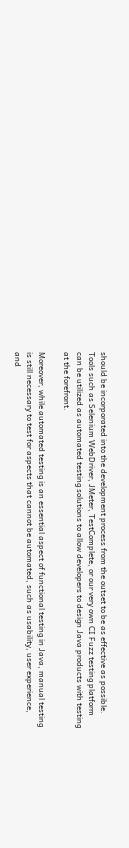should be incorporated into the development process from the outset to be as effective as possible. Tools such as Selenium WebDriver, JMeter, TestComplete, or our very own CI Fuzz testing platform can be utilized as automated testing solutions to allow developers to design Java products with testing at the forefront.

Moreover, while automated testing is an essential aspect of functional testing in Java, manual testing is still necessary to test for aspects that cannot be automated, such as usability, user experience, and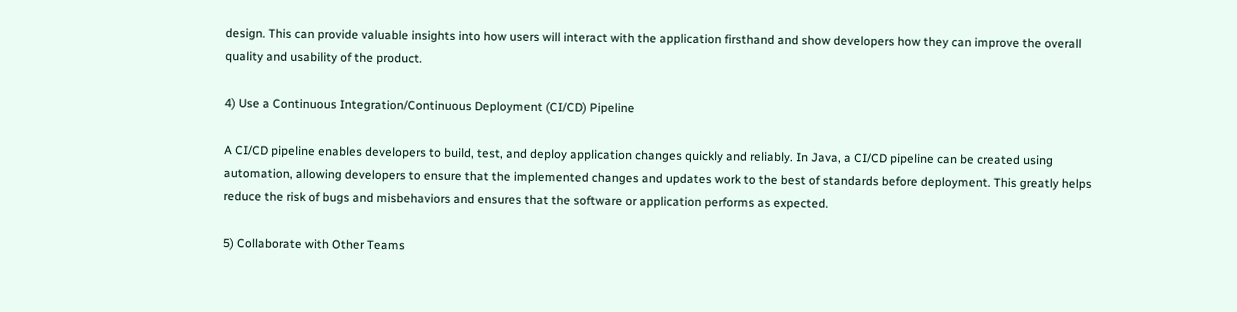design. This can provide valuable insights into how users will interact with the application firsthand and show developers how they can improve the overall quality and usability of the product.

4) Use a Continuous Integration/Continuous Deployment (CI/CD) Pipeline

A CI/CD pipeline enables developers to build, test, and deploy application changes quickly and reliably. In Java, a CI/CD pipeline can be created using automation, allowing developers to ensure that the implemented changes and updates work to the best of standards before deployment. This greatly helps reduce the risk of bugs and misbehaviors and ensures that the software or application performs as expected.

5) Collaborate with Other Teams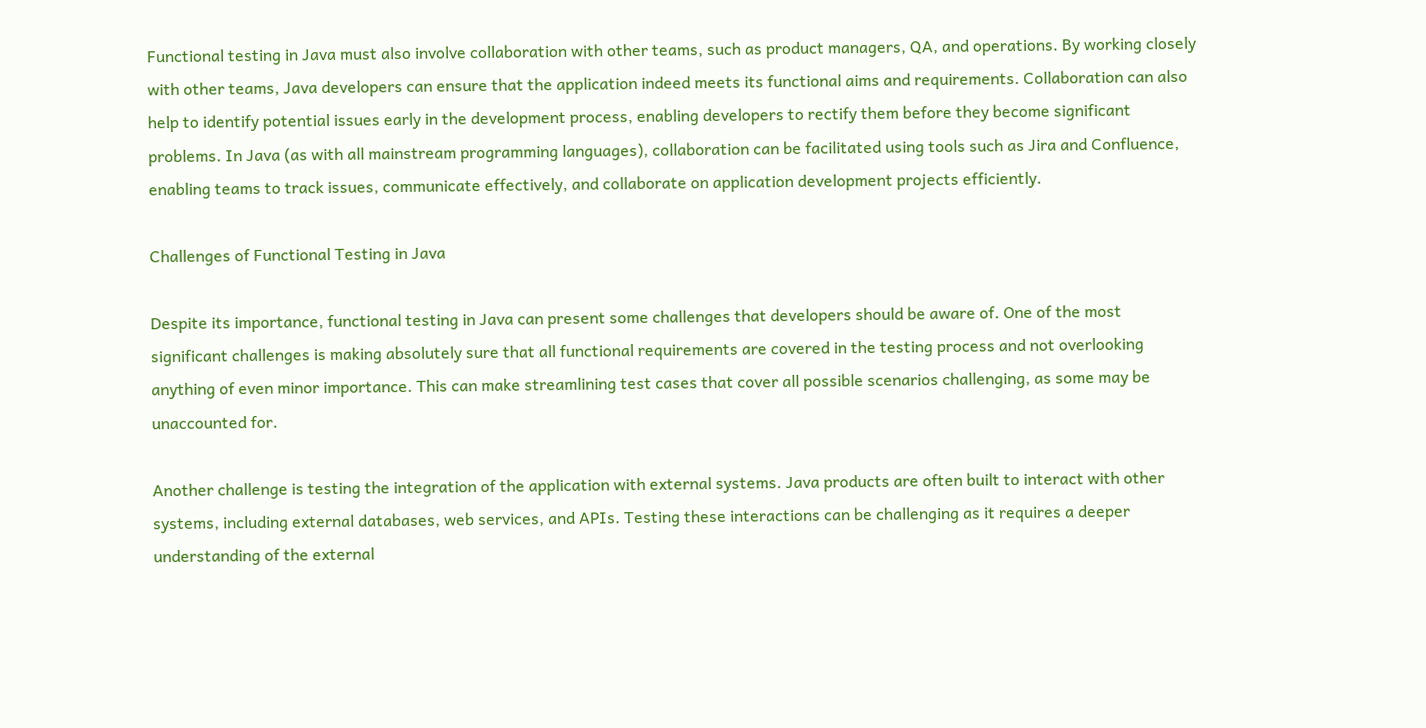Functional testing in Java must also involve collaboration with other teams, such as product managers, QA, and operations. By working closely with other teams, Java developers can ensure that the application indeed meets its functional aims and requirements. Collaboration can also help to identify potential issues early in the development process, enabling developers to rectify them before they become significant problems. In Java (as with all mainstream programming languages), collaboration can be facilitated using tools such as Jira and Confluence, enabling teams to track issues, communicate effectively, and collaborate on application development projects efficiently.

Challenges of Functional Testing in Java

Despite its importance, functional testing in Java can present some challenges that developers should be aware of. One of the most significant challenges is making absolutely sure that all functional requirements are covered in the testing process and not overlooking anything of even minor importance. This can make streamlining test cases that cover all possible scenarios challenging, as some may be unaccounted for.

Another challenge is testing the integration of the application with external systems. Java products are often built to interact with other systems, including external databases, web services, and APIs. Testing these interactions can be challenging as it requires a deeper understanding of the external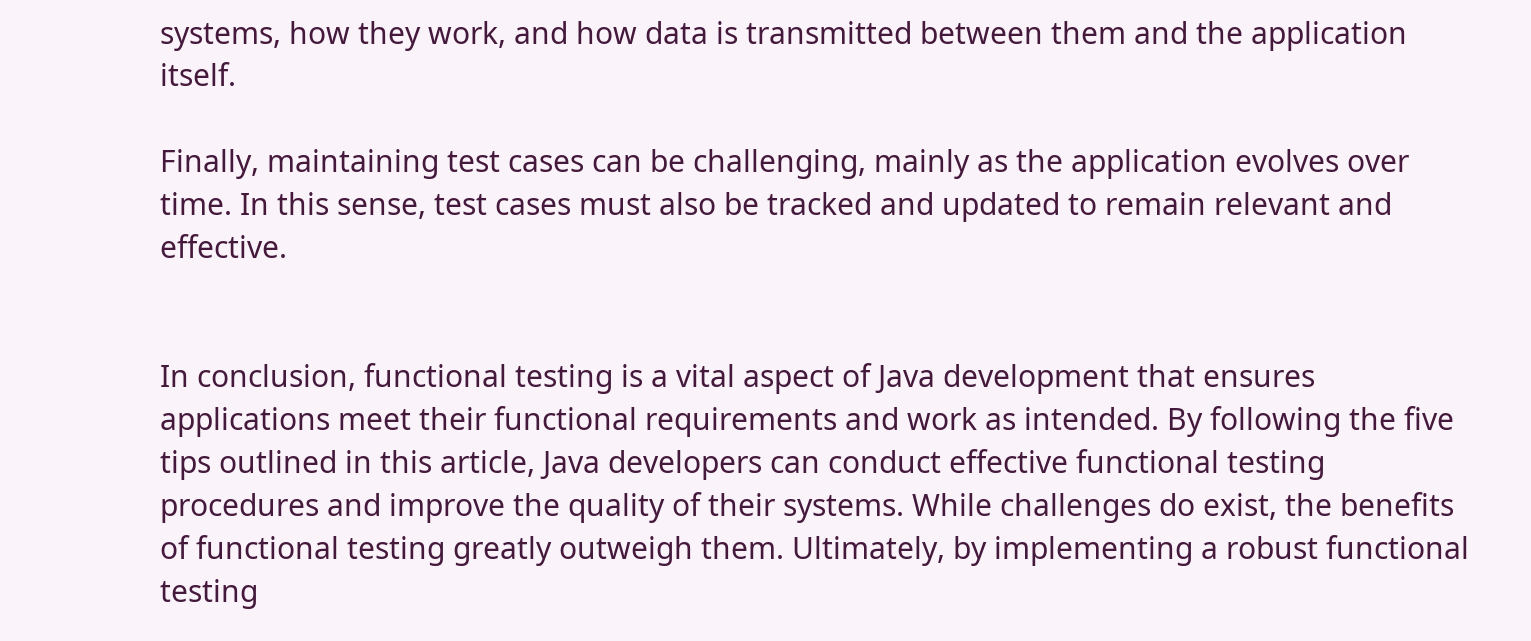systems, how they work, and how data is transmitted between them and the application itself.

Finally, maintaining test cases can be challenging, mainly as the application evolves over time. In this sense, test cases must also be tracked and updated to remain relevant and effective.


In conclusion, functional testing is a vital aspect of Java development that ensures applications meet their functional requirements and work as intended. By following the five tips outlined in this article, Java developers can conduct effective functional testing procedures and improve the quality of their systems. While challenges do exist, the benefits of functional testing greatly outweigh them. Ultimately, by implementing a robust functional testing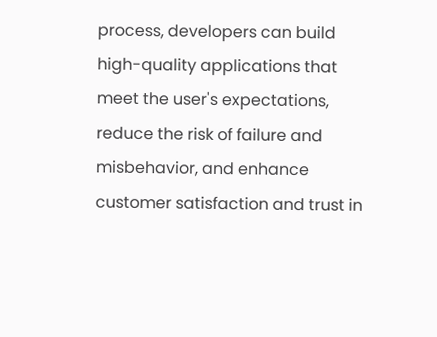process, developers can build high-quality applications that meet the user's expectations, reduce the risk of failure and misbehavior, and enhance customer satisfaction and trust in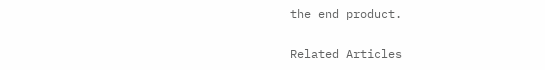the end product.

Related Articles